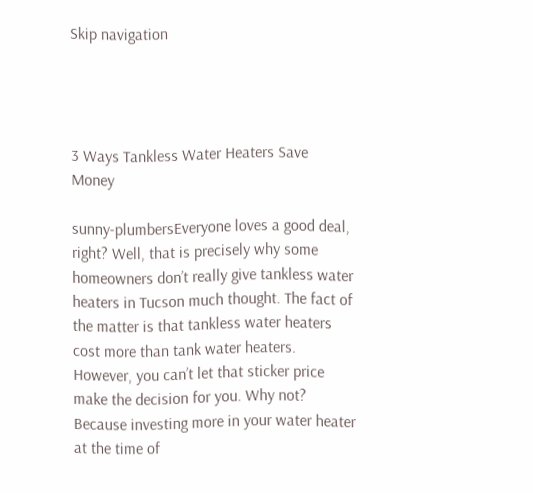Skip navigation




3 Ways Tankless Water Heaters Save Money

sunny-plumbersEveryone loves a good deal, right? Well, that is precisely why some homeowners don’t really give tankless water heaters in Tucson much thought. The fact of the matter is that tankless water heaters cost more than tank water heaters. However, you can’t let that sticker price make the decision for you. Why not? Because investing more in your water heater at the time of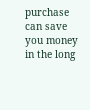purchase can save you money in the long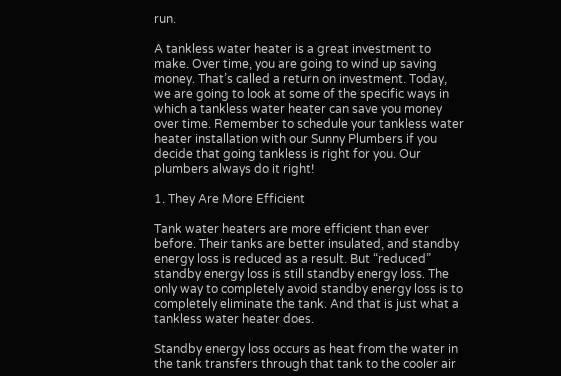run.

A tankless water heater is a great investment to make. Over time, you are going to wind up saving money. That’s called a return on investment. Today, we are going to look at some of the specific ways in which a tankless water heater can save you money over time. Remember to schedule your tankless water heater installation with our Sunny Plumbers if you decide that going tankless is right for you. Our plumbers always do it right!

1. They Are More Efficient

Tank water heaters are more efficient than ever before. Their tanks are better insulated, and standby energy loss is reduced as a result. But “reduced” standby energy loss is still standby energy loss. The only way to completely avoid standby energy loss is to completely eliminate the tank. And that is just what a tankless water heater does.

Standby energy loss occurs as heat from the water in the tank transfers through that tank to the cooler air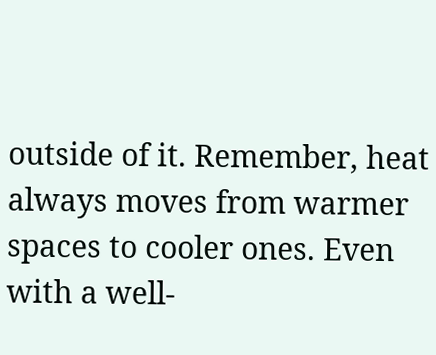outside of it. Remember, heat always moves from warmer spaces to cooler ones. Even with a well-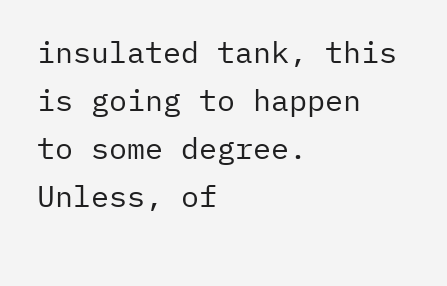insulated tank, this is going to happen to some degree. Unless, of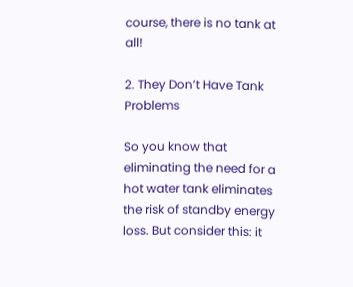course, there is no tank at all!

2. They Don’t Have Tank Problems

So you know that eliminating the need for a hot water tank eliminates the risk of standby energy loss. But consider this: it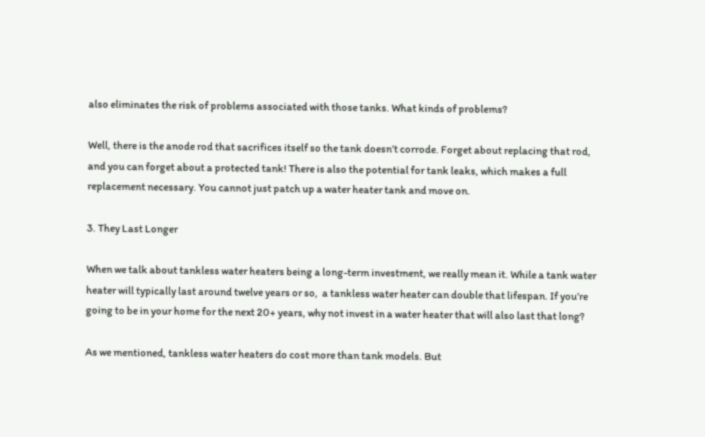also eliminates the risk of problems associated with those tanks. What kinds of problems?

Well, there is the anode rod that sacrifices itself so the tank doesn’t corrode. Forget about replacing that rod, and you can forget about a protected tank! There is also the potential for tank leaks, which makes a full replacement necessary. You cannot just patch up a water heater tank and move on.

3. They Last Longer

When we talk about tankless water heaters being a long-term investment, we really mean it. While a tank water heater will typically last around twelve years or so,  a tankless water heater can double that lifespan. If you’re going to be in your home for the next 20+ years, why not invest in a water heater that will also last that long?

As we mentioned, tankless water heaters do cost more than tank models. But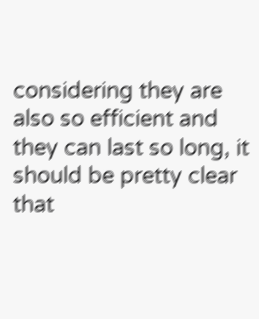considering they are also so efficient and they can last so long, it should be pretty clear that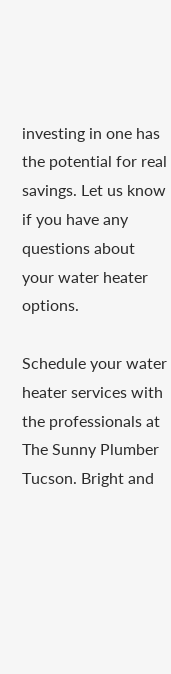investing in one has the potential for real savings. Let us know if you have any questions about your water heater options.

Schedule your water heater services with the professionals at The Sunny Plumber Tucson. Bright and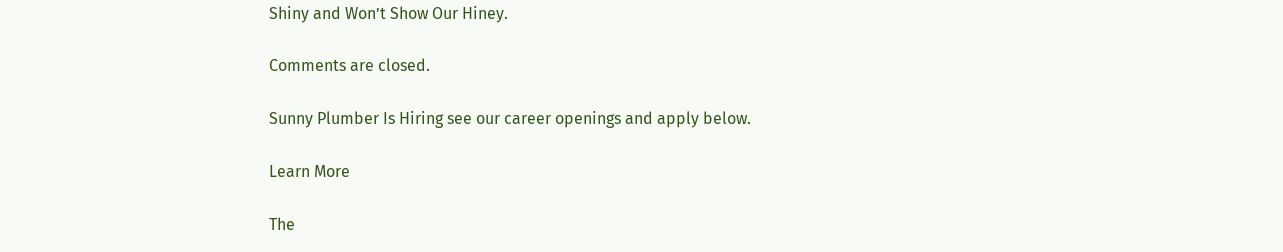Shiny and Won’t Show Our Hiney.

Comments are closed.

Sunny Plumber Is Hiring see our career openings and apply below.

Learn More

The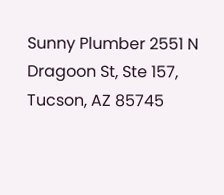Sunny Plumber 2551 N Dragoon St, Ste 157, Tucson, AZ 85745